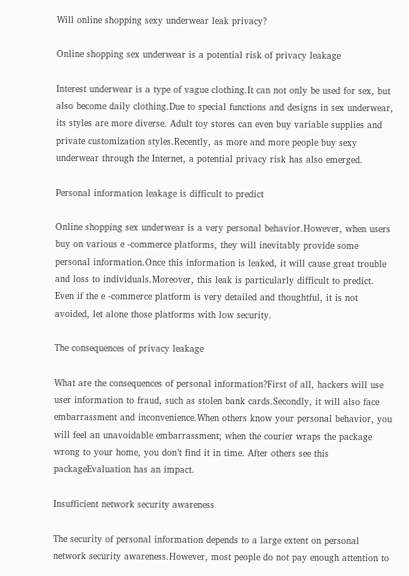Will online shopping sexy underwear leak privacy?

Online shopping sex underwear is a potential risk of privacy leakage

Interest underwear is a type of vague clothing.It can not only be used for sex, but also become daily clothing.Due to special functions and designs in sex underwear, its styles are more diverse. Adult toy stores can even buy variable supplies and private customization styles.Recently, as more and more people buy sexy underwear through the Internet, a potential privacy risk has also emerged.

Personal information leakage is difficult to predict

Online shopping sex underwear is a very personal behavior.However, when users buy on various e -commerce platforms, they will inevitably provide some personal information.Once this information is leaked, it will cause great trouble and loss to individuals.Moreover, this leak is particularly difficult to predict. Even if the e -commerce platform is very detailed and thoughtful, it is not avoided, let alone those platforms with low security.

The consequences of privacy leakage

What are the consequences of personal information?First of all, hackers will use user information to fraud, such as stolen bank cards.Secondly, it will also face embarrassment and inconvenience.When others know your personal behavior, you will feel an unavoidable embarrassment; when the courier wraps the package wrong to your home, you don’t find it in time. After others see this packageEvaluation has an impact.

Insufficient network security awareness

The security of personal information depends to a large extent on personal network security awareness.However, most people do not pay enough attention to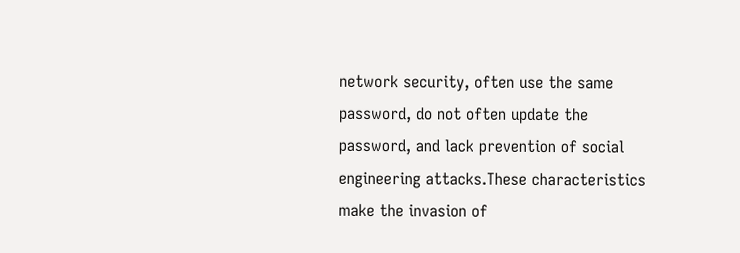network security, often use the same password, do not often update the password, and lack prevention of social engineering attacks.These characteristics make the invasion of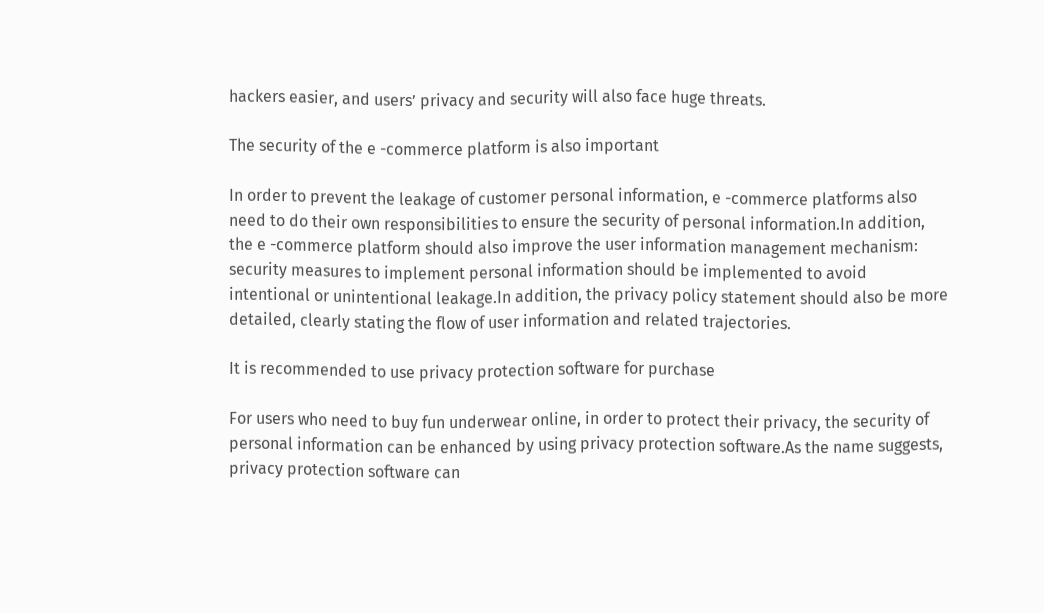hackers easier, and users’ privacy and security will also face huge threats.

The security of the e -commerce platform is also important

In order to prevent the leakage of customer personal information, e -commerce platforms also need to do their own responsibilities to ensure the security of personal information.In addition, the e -commerce platform should also improve the user information management mechanism: security measures to implement personal information should be implemented to avoid intentional or unintentional leakage.In addition, the privacy policy statement should also be more detailed, clearly stating the flow of user information and related trajectories.

It is recommended to use privacy protection software for purchase

For users who need to buy fun underwear online, in order to protect their privacy, the security of personal information can be enhanced by using privacy protection software.As the name suggests, privacy protection software can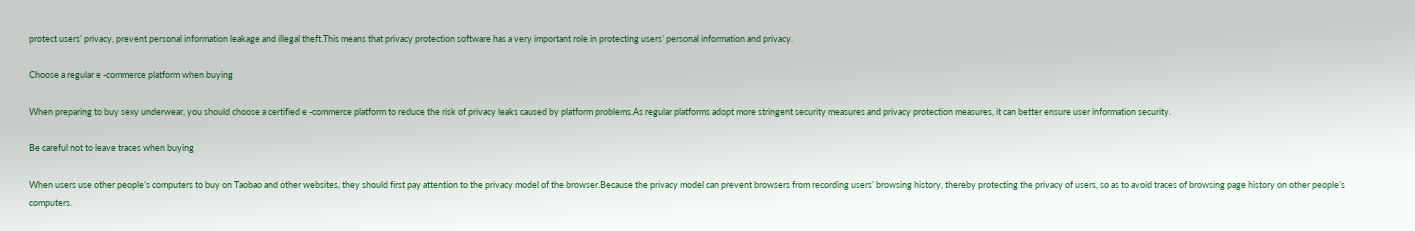protect users’ privacy, prevent personal information leakage and illegal theft.This means that privacy protection software has a very important role in protecting users’ personal information and privacy.

Choose a regular e -commerce platform when buying

When preparing to buy sexy underwear, you should choose a certified e -commerce platform to reduce the risk of privacy leaks caused by platform problems.As regular platforms adopt more stringent security measures and privacy protection measures, it can better ensure user information security.

Be careful not to leave traces when buying

When users use other people’s computers to buy on Taobao and other websites, they should first pay attention to the privacy model of the browser.Because the privacy model can prevent browsers from recording users’ browsing history, thereby protecting the privacy of users, so as to avoid traces of browsing page history on other people’s computers.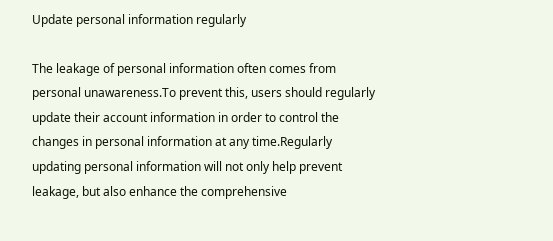Update personal information regularly

The leakage of personal information often comes from personal unawareness.To prevent this, users should regularly update their account information in order to control the changes in personal information at any time.Regularly updating personal information will not only help prevent leakage, but also enhance the comprehensive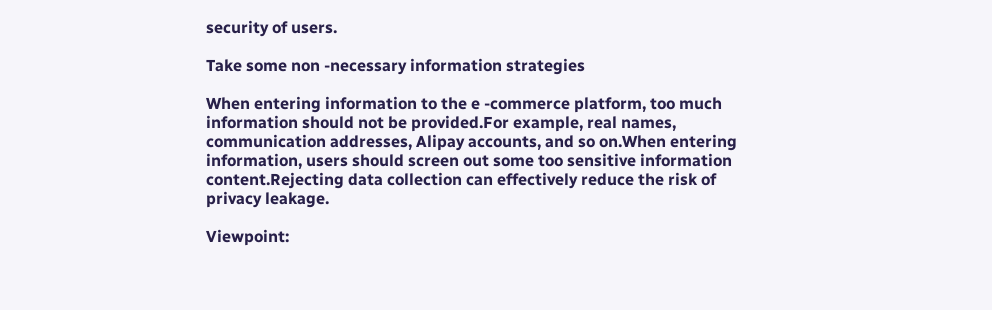security of users.

Take some non -necessary information strategies

When entering information to the e -commerce platform, too much information should not be provided.For example, real names, communication addresses, Alipay accounts, and so on.When entering information, users should screen out some too sensitive information content.Rejecting data collection can effectively reduce the risk of privacy leakage.

Viewpoint: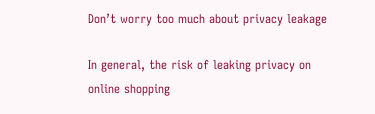Don’t worry too much about privacy leakage

In general, the risk of leaking privacy on online shopping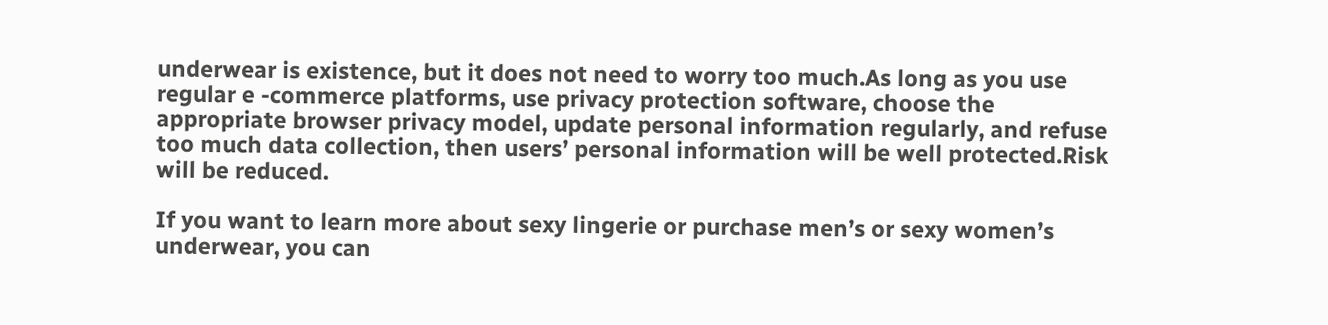underwear is existence, but it does not need to worry too much.As long as you use regular e -commerce platforms, use privacy protection software, choose the appropriate browser privacy model, update personal information regularly, and refuse too much data collection, then users’ personal information will be well protected.Risk will be reduced.

If you want to learn more about sexy lingerie or purchase men’s or sexy women’s underwear, you can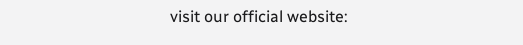visit our official website: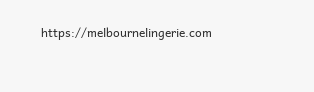https://melbournelingerie.com